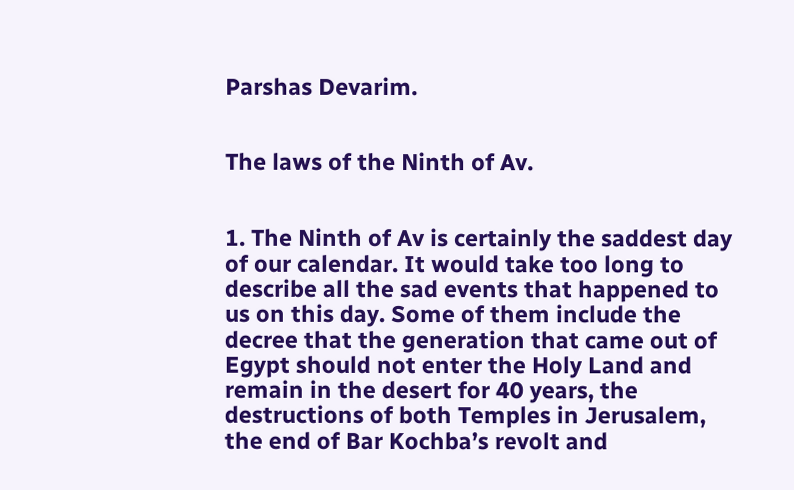Parshas Devarim.


The laws of the Ninth of Av.


1. The Ninth of Av is certainly the saddest day of our calendar. It would take too long to describe all the sad events that happened to us on this day. Some of them include the decree that the generation that came out of Egypt should not enter the Holy Land and remain in the desert for 40 years, the destructions of both Temples in Jerusalem, the end of Bar Kochba’s revolt and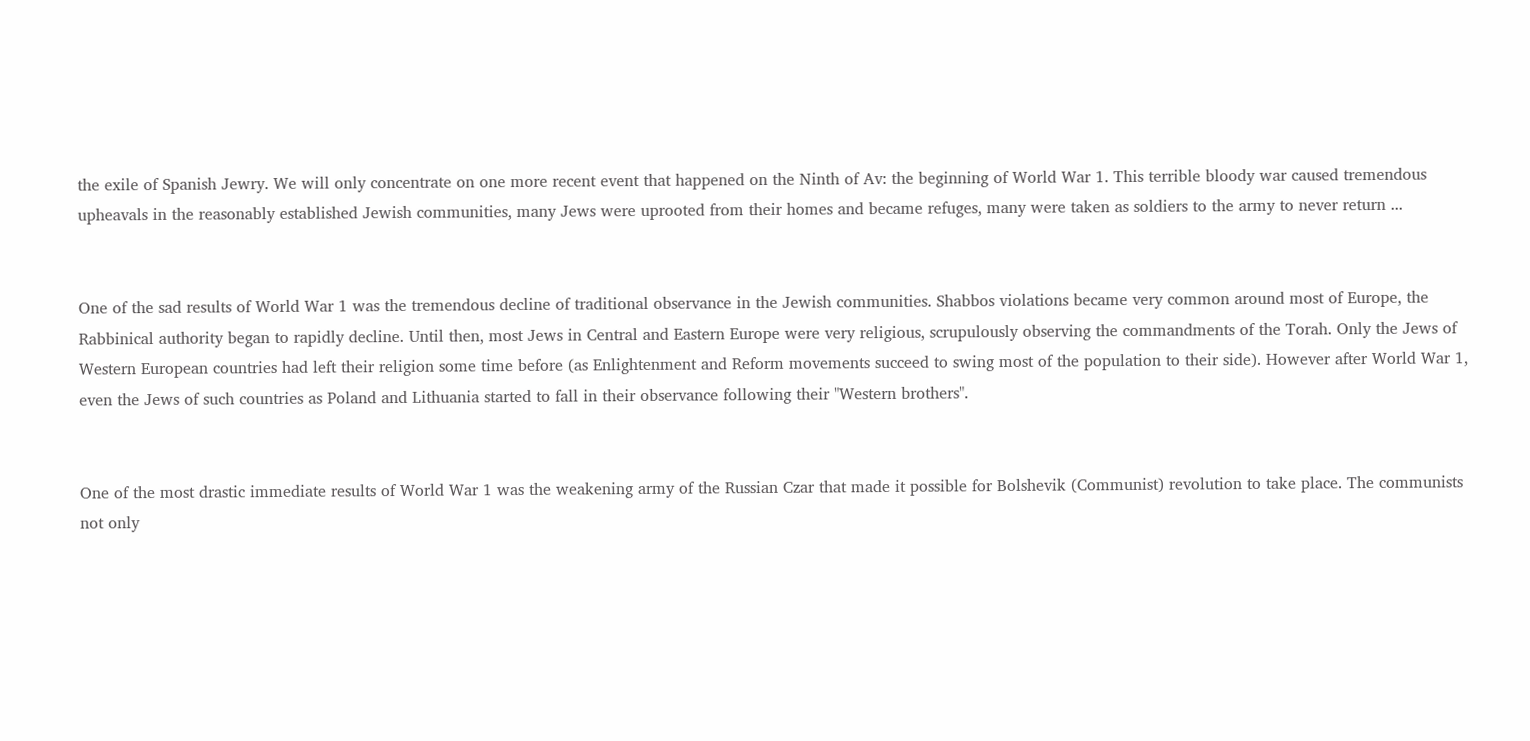the exile of Spanish Jewry. We will only concentrate on one more recent event that happened on the Ninth of Av: the beginning of World War 1. This terrible bloody war caused tremendous upheavals in the reasonably established Jewish communities, many Jews were uprooted from their homes and became refuges, many were taken as soldiers to the army to never return ...


One of the sad results of World War 1 was the tremendous decline of traditional observance in the Jewish communities. Shabbos violations became very common around most of Europe, the Rabbinical authority began to rapidly decline. Until then, most Jews in Central and Eastern Europe were very religious, scrupulously observing the commandments of the Torah. Only the Jews of Western European countries had left their religion some time before (as Enlightenment and Reform movements succeed to swing most of the population to their side). However after World War 1, even the Jews of such countries as Poland and Lithuania started to fall in their observance following their "Western brothers".


One of the most drastic immediate results of World War 1 was the weakening army of the Russian Czar that made it possible for Bolshevik (Communist) revolution to take place. The communists not only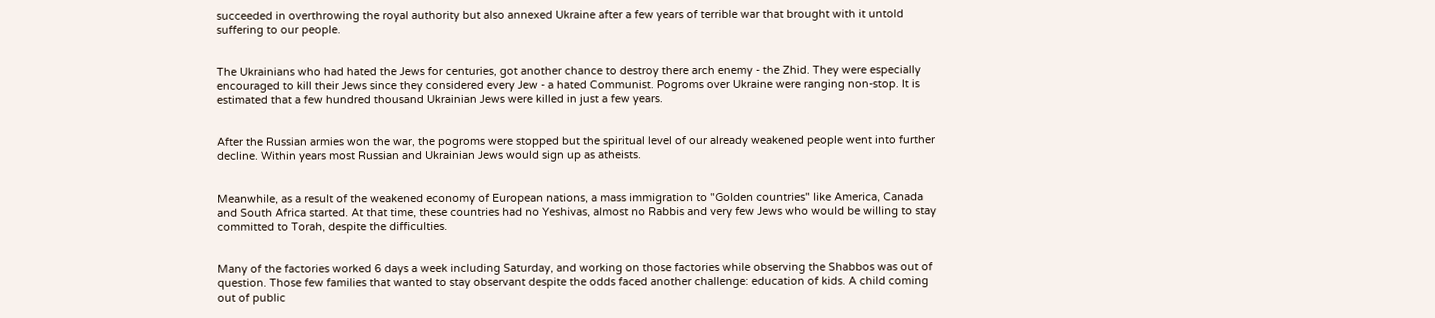succeeded in overthrowing the royal authority but also annexed Ukraine after a few years of terrible war that brought with it untold suffering to our people.


The Ukrainians who had hated the Jews for centuries, got another chance to destroy there arch enemy - the Zhid. They were especially encouraged to kill their Jews since they considered every Jew - a hated Communist. Pogroms over Ukraine were ranging non-stop. It is estimated that a few hundred thousand Ukrainian Jews were killed in just a few years.


After the Russian armies won the war, the pogroms were stopped but the spiritual level of our already weakened people went into further decline. Within years most Russian and Ukrainian Jews would sign up as atheists.


Meanwhile, as a result of the weakened economy of European nations, a mass immigration to "Golden countries" like America, Canada and South Africa started. At that time, these countries had no Yeshivas, almost no Rabbis and very few Jews who would be willing to stay committed to Torah, despite the difficulties.


Many of the factories worked 6 days a week including Saturday, and working on those factories while observing the Shabbos was out of question. Those few families that wanted to stay observant despite the odds faced another challenge: education of kids. A child coming out of public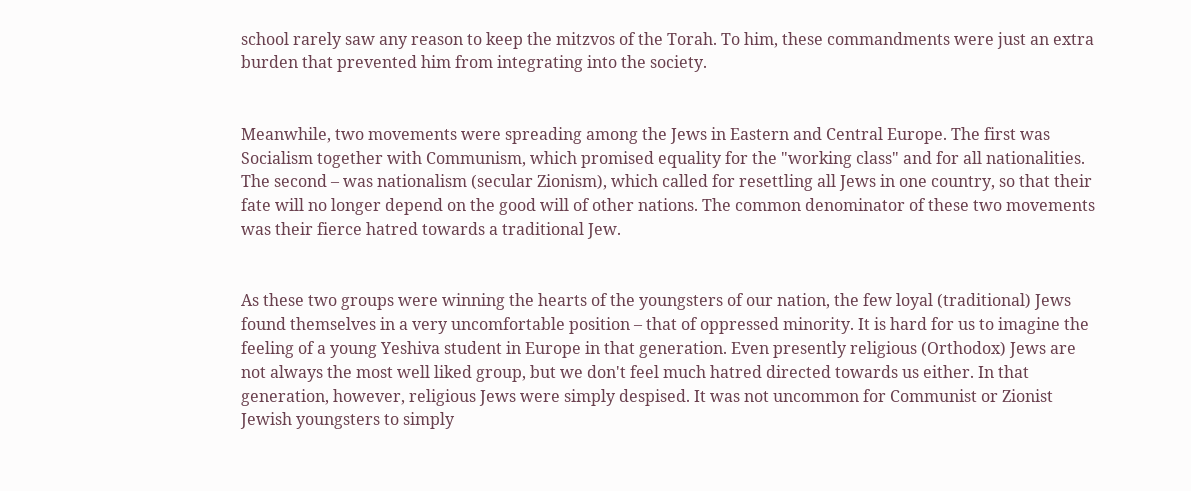school rarely saw any reason to keep the mitzvos of the Torah. To him, these commandments were just an extra burden that prevented him from integrating into the society.


Meanwhile, two movements were spreading among the Jews in Eastern and Central Europe. The first was Socialism together with Communism, which promised equality for the "working class" and for all nationalities. The second – was nationalism (secular Zionism), which called for resettling all Jews in one country, so that their fate will no longer depend on the good will of other nations. The common denominator of these two movements was their fierce hatred towards a traditional Jew.


As these two groups were winning the hearts of the youngsters of our nation, the few loyal (traditional) Jews found themselves in a very uncomfortable position – that of oppressed minority. It is hard for us to imagine the feeling of a young Yeshiva student in Europe in that generation. Even presently religious (Orthodox) Jews are not always the most well liked group, but we don't feel much hatred directed towards us either. In that generation, however, religious Jews were simply despised. It was not uncommon for Communist or Zionist Jewish youngsters to simply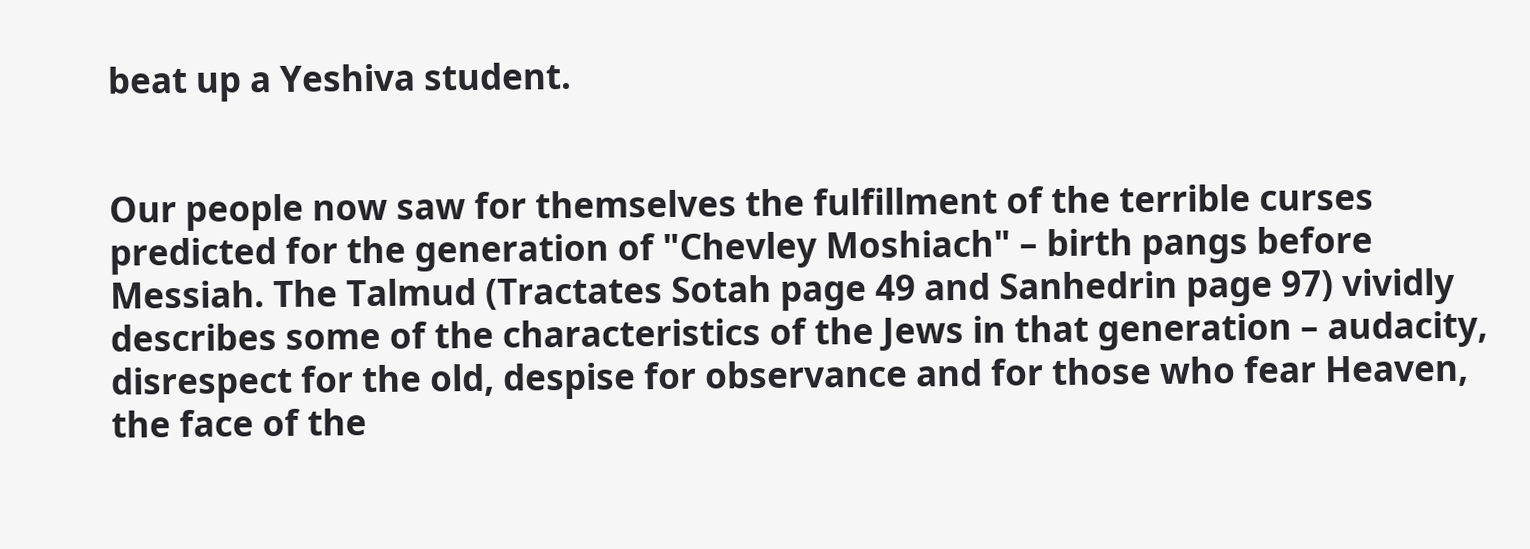beat up a Yeshiva student.


Our people now saw for themselves the fulfillment of the terrible curses predicted for the generation of "Chevley Moshiach" – birth pangs before Messiah. The Talmud (Tractates Sotah page 49 and Sanhedrin page 97) vividly describes some of the characteristics of the Jews in that generation – audacity, disrespect for the old, despise for observance and for those who fear Heaven, the face of the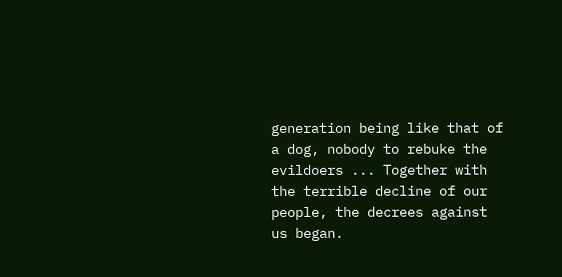generation being like that of a dog, nobody to rebuke the evildoers ... Together with the terrible decline of our people, the decrees against us began.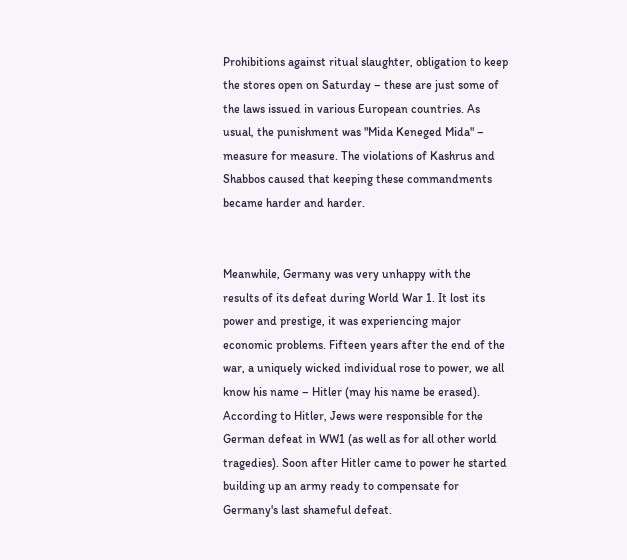Prohibitions against ritual slaughter, obligation to keep the stores open on Saturday – these are just some of the laws issued in various European countries. As usual, the punishment was "Mida Keneged Mida" – measure for measure. The violations of Kashrus and Shabbos caused that keeping these commandments became harder and harder.


Meanwhile, Germany was very unhappy with the results of its defeat during World War 1. It lost its power and prestige, it was experiencing major economic problems. Fifteen years after the end of the war, a uniquely wicked individual rose to power, we all know his name – Hitler (may his name be erased). According to Hitler, Jews were responsible for the German defeat in WW1 (as well as for all other world tragedies). Soon after Hitler came to power he started building up an army ready to compensate for Germany's last shameful defeat.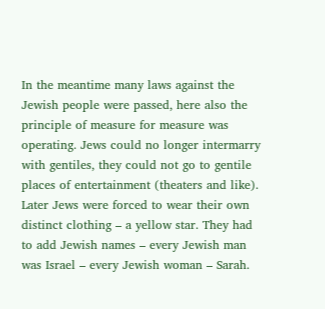In the meantime many laws against the Jewish people were passed, here also the principle of measure for measure was operating. Jews could no longer intermarry with gentiles, they could not go to gentile places of entertainment (theaters and like). Later Jews were forced to wear their own distinct clothing – a yellow star. They had to add Jewish names – every Jewish man was Israel – every Jewish woman – Sarah.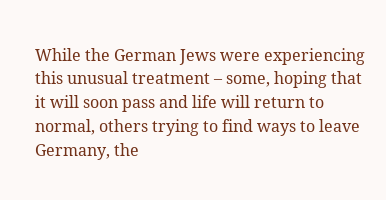While the German Jews were experiencing this unusual treatment – some, hoping that it will soon pass and life will return to normal, others trying to find ways to leave Germany, the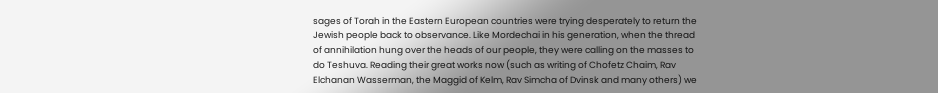sages of Torah in the Eastern European countries were trying desperately to return the Jewish people back to observance. Like Mordechai in his generation, when the thread of annihilation hung over the heads of our people, they were calling on the masses to do Teshuva. Reading their great works now (such as writing of Chofetz Chaim, Rav Elchanan Wasserman, the Maggid of Kelm, Rav Simcha of Dvinsk and many others) we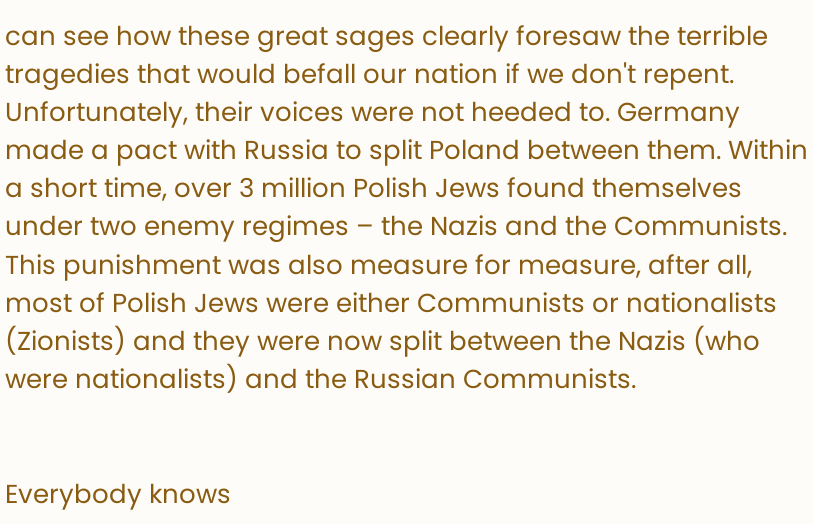can see how these great sages clearly foresaw the terrible tragedies that would befall our nation if we don't repent. Unfortunately, their voices were not heeded to. Germany made a pact with Russia to split Poland between them. Within a short time, over 3 million Polish Jews found themselves under two enemy regimes – the Nazis and the Communists. This punishment was also measure for measure, after all, most of Polish Jews were either Communists or nationalists (Zionists) and they were now split between the Nazis (who were nationalists) and the Russian Communists.


Everybody knows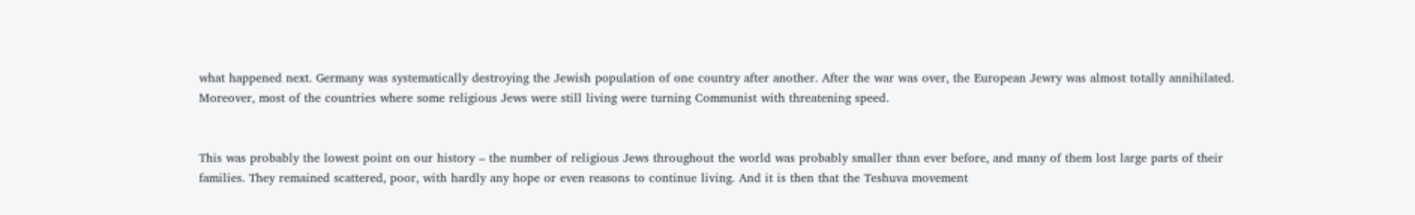what happened next. Germany was systematically destroying the Jewish population of one country after another. After the war was over, the European Jewry was almost totally annihilated. Moreover, most of the countries where some religious Jews were still living were turning Communist with threatening speed.


This was probably the lowest point on our history – the number of religious Jews throughout the world was probably smaller than ever before, and many of them lost large parts of their families. They remained scattered, poor, with hardly any hope or even reasons to continue living. And it is then that the Teshuva movement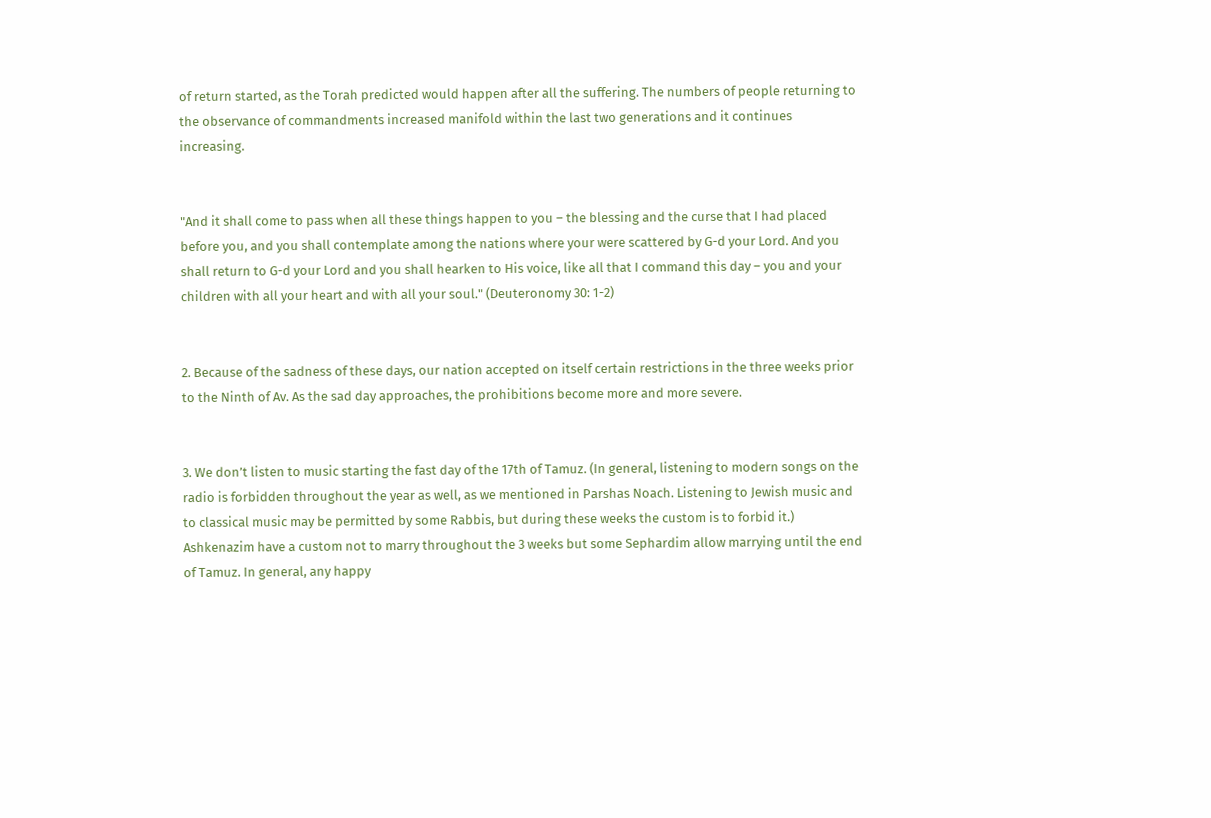of return started, as the Torah predicted would happen after all the suffering. The numbers of people returning to the observance of commandments increased manifold within the last two generations and it continues increasing.


"And it shall come to pass when all these things happen to you – the blessing and the curse that I had placed before you, and you shall contemplate among the nations where your were scattered by G-d your Lord. And you shall return to G-d your Lord and you shall hearken to His voice, like all that I command this day – you and your children with all your heart and with all your soul." (Deuteronomy 30: 1-2)


2. Because of the sadness of these days, our nation accepted on itself certain restrictions in the three weeks prior to the Ninth of Av. As the sad day approaches, the prohibitions become more and more severe.


3. We don’t listen to music starting the fast day of the 17th of Tamuz. (In general, listening to modern songs on the radio is forbidden throughout the year as well, as we mentioned in Parshas Noach. Listening to Jewish music and to classical music may be permitted by some Rabbis, but during these weeks the custom is to forbid it.) Ashkenazim have a custom not to marry throughout the 3 weeks but some Sephardim allow marrying until the end of Tamuz. In general, any happy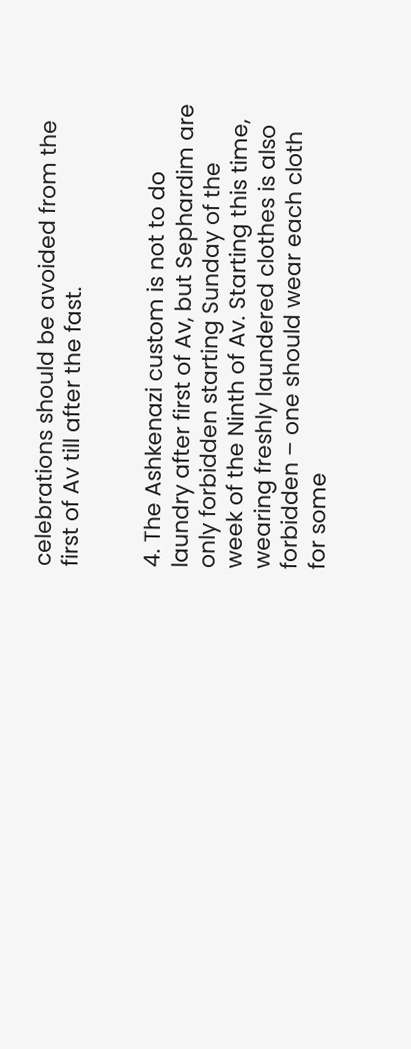celebrations should be avoided from the first of Av till after the fast.


4. The Ashkenazi custom is not to do laundry after first of Av, but Sephardim are only forbidden starting Sunday of the week of the Ninth of Av. Starting this time, wearing freshly laundered clothes is also forbidden – one should wear each cloth for some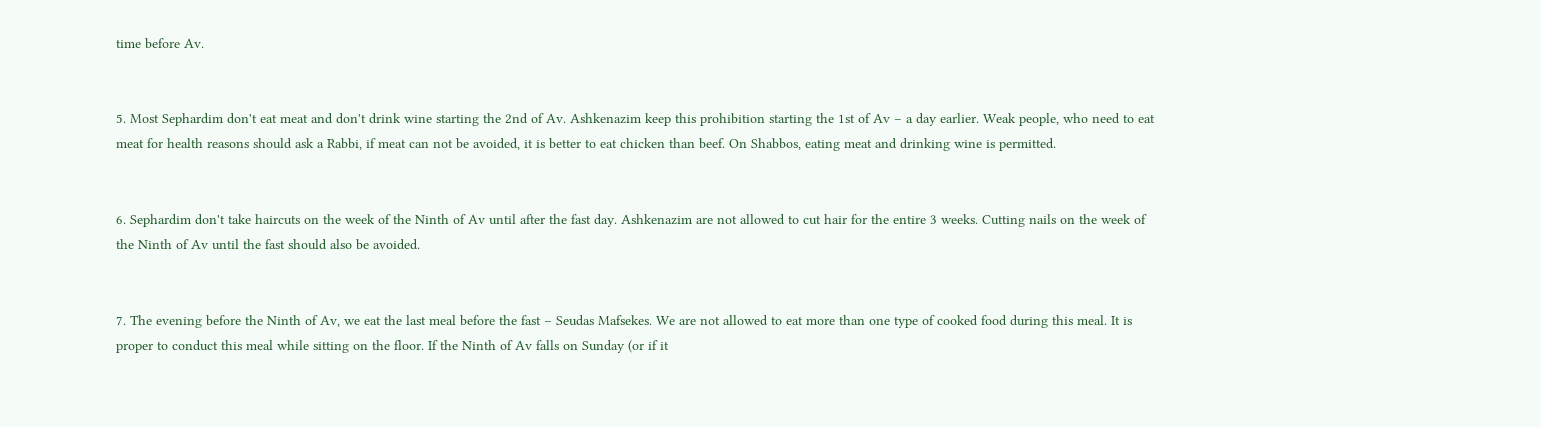time before Av.


5. Most Sephardim don't eat meat and don't drink wine starting the 2nd of Av. Ashkenazim keep this prohibition starting the 1st of Av – a day earlier. Weak people, who need to eat meat for health reasons should ask a Rabbi, if meat can not be avoided, it is better to eat chicken than beef. On Shabbos, eating meat and drinking wine is permitted.


6. Sephardim don't take haircuts on the week of the Ninth of Av until after the fast day. Ashkenazim are not allowed to cut hair for the entire 3 weeks. Cutting nails on the week of the Ninth of Av until the fast should also be avoided.


7. The evening before the Ninth of Av, we eat the last meal before the fast – Seudas Mafsekes. We are not allowed to eat more than one type of cooked food during this meal. It is proper to conduct this meal while sitting on the floor. If the Ninth of Av falls on Sunday (or if it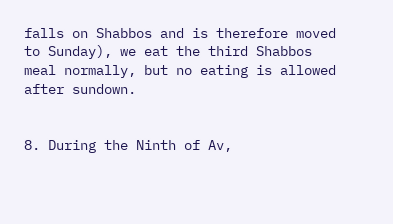falls on Shabbos and is therefore moved to Sunday), we eat the third Shabbos meal normally, but no eating is allowed after sundown.


8. During the Ninth of Av,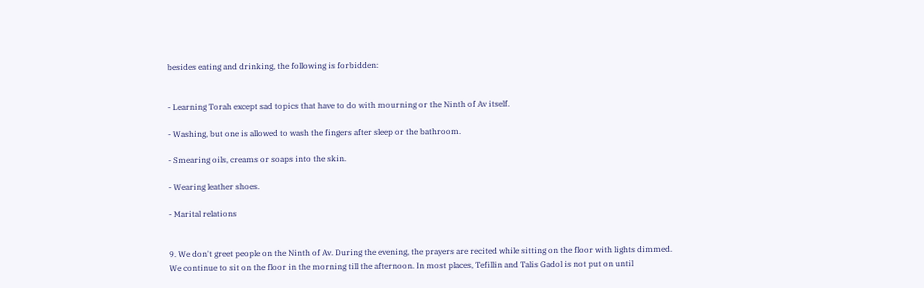besides eating and drinking, the following is forbidden:


- Learning Torah except sad topics that have to do with mourning or the Ninth of Av itself.

- Washing, but one is allowed to wash the fingers after sleep or the bathroom.

- Smearing oils, creams or soaps into the skin.

- Wearing leather shoes.

- Marital relations


9. We don't greet people on the Ninth of Av. During the evening, the prayers are recited while sitting on the floor with lights dimmed. We continue to sit on the floor in the morning till the afternoon. In most places, Tefillin and Talis Gadol is not put on until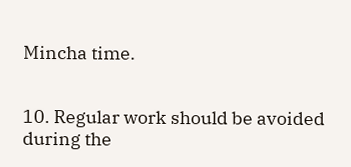Mincha time.


10. Regular work should be avoided during the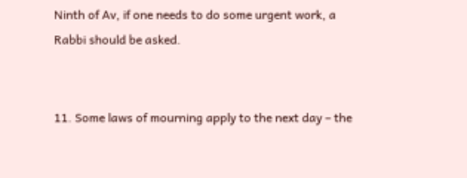Ninth of Av, if one needs to do some urgent work, a Rabbi should be asked.


11. Some laws of mourning apply to the next day – the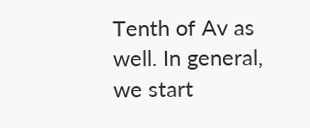Tenth of Av as well. In general, we start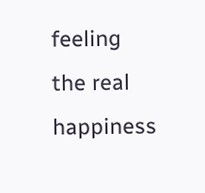feeling the real happiness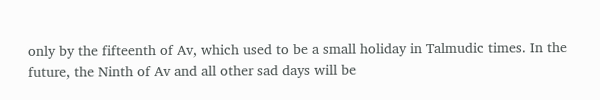only by the fifteenth of Av, which used to be a small holiday in Talmudic times. In the future, the Ninth of Av and all other sad days will be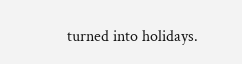turned into holidays.